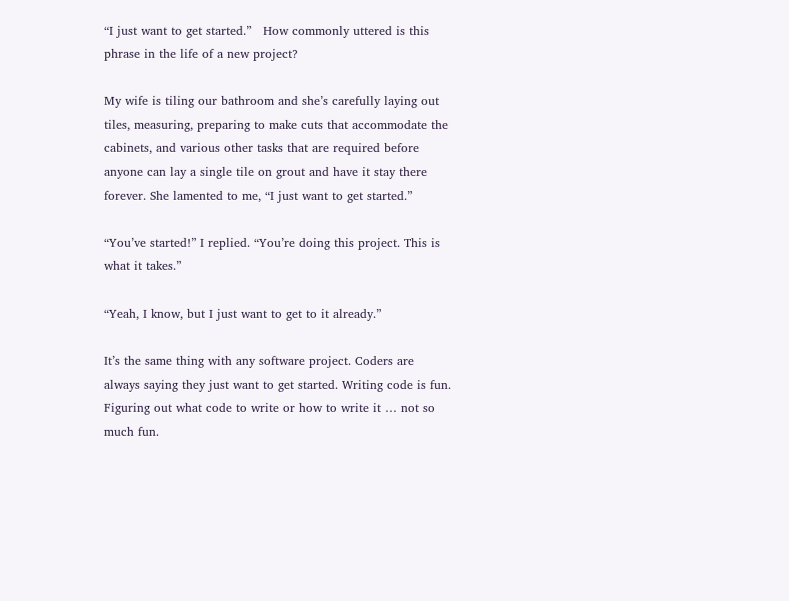“I just want to get started.”   How commonly uttered is this phrase in the life of a new project?

My wife is tiling our bathroom and she’s carefully laying out tiles, measuring, preparing to make cuts that accommodate the cabinets, and various other tasks that are required before anyone can lay a single tile on grout and have it stay there forever. She lamented to me, “I just want to get started.”

“You’ve started!” I replied. “You’re doing this project. This is what it takes.”

“Yeah, I know, but I just want to get to it already.”

It’s the same thing with any software project. Coders are always saying they just want to get started. Writing code is fun. Figuring out what code to write or how to write it … not so much fun.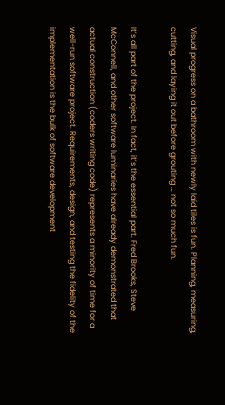Visual progress on a bathroom with newly laid tiles is fun. Planning, measuring, cutting, and laying it out before grouting … not so much fun.

It’s all part of the project. In fact, it’s the essential part. Fred Brooks, Steve McConnell, and other software luminaries have already demonstrated that actual construction (coders writing code) represents a minority of time for a well-run software project. Requirements, design, and testing the fidelity of the implementation is the bulk of software development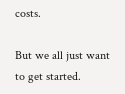costs.

But we all just want to get started.